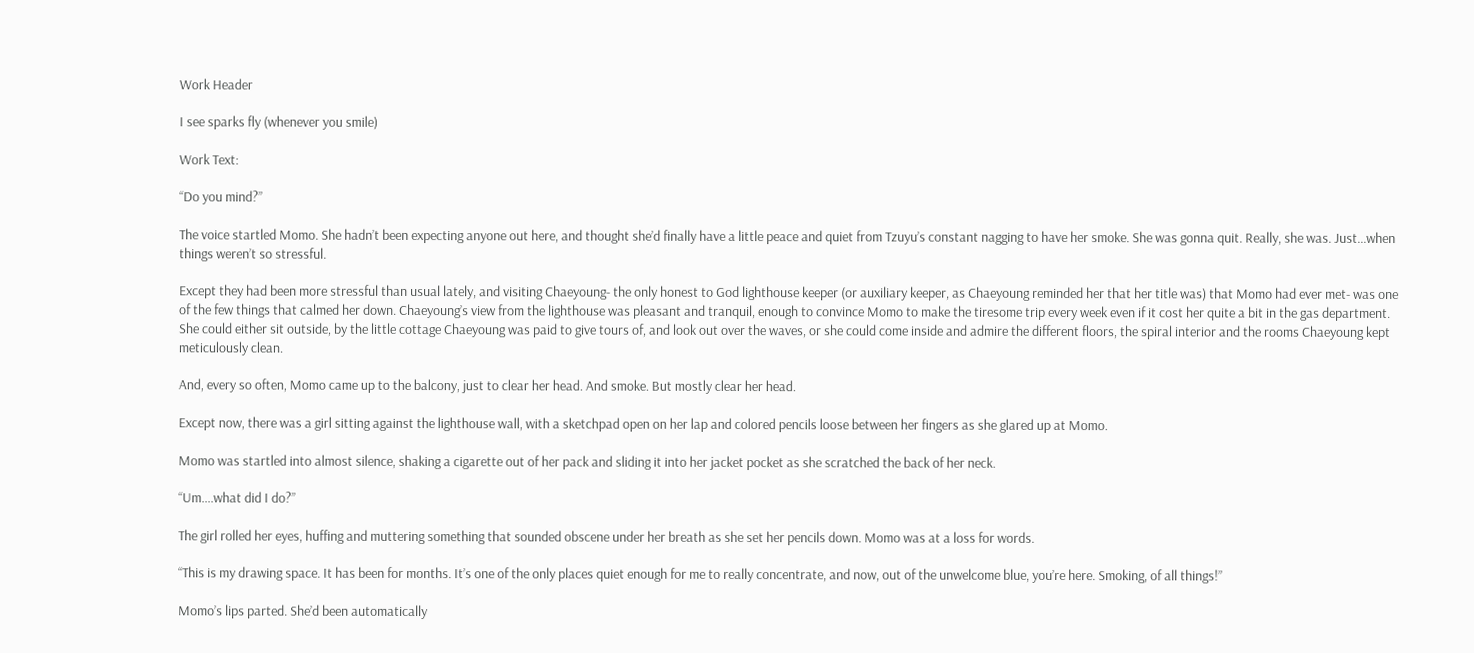Work Header

I see sparks fly (whenever you smile)

Work Text:

“Do you mind?”

The voice startled Momo. She hadn’t been expecting anyone out here, and thought she’d finally have a little peace and quiet from Tzuyu’s constant nagging to have her smoke. She was gonna quit. Really, she was. Just...when things weren’t so stressful.

Except they had been more stressful than usual lately, and visiting Chaeyoung- the only honest to God lighthouse keeper (or auxiliary keeper, as Chaeyoung reminded her that her title was) that Momo had ever met- was one of the few things that calmed her down. Chaeyoung’s view from the lighthouse was pleasant and tranquil, enough to convince Momo to make the tiresome trip every week even if it cost her quite a bit in the gas department. She could either sit outside, by the little cottage Chaeyoung was paid to give tours of, and look out over the waves, or she could come inside and admire the different floors, the spiral interior and the rooms Chaeyoung kept meticulously clean.

And, every so often, Momo came up to the balcony, just to clear her head. And smoke. But mostly clear her head.

Except now, there was a girl sitting against the lighthouse wall, with a sketchpad open on her lap and colored pencils loose between her fingers as she glared up at Momo.

Momo was startled into almost silence, shaking a cigarette out of her pack and sliding it into her jacket pocket as she scratched the back of her neck.

“Um....what did I do?”

The girl rolled her eyes, huffing and muttering something that sounded obscene under her breath as she set her pencils down. Momo was at a loss for words.

“This is my drawing space. It has been for months. It’s one of the only places quiet enough for me to really concentrate, and now, out of the unwelcome blue, you’re here. Smoking, of all things!”

Momo’s lips parted. She’d been automatically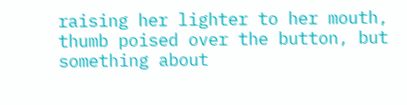raising her lighter to her mouth, thumb poised over the button, but something about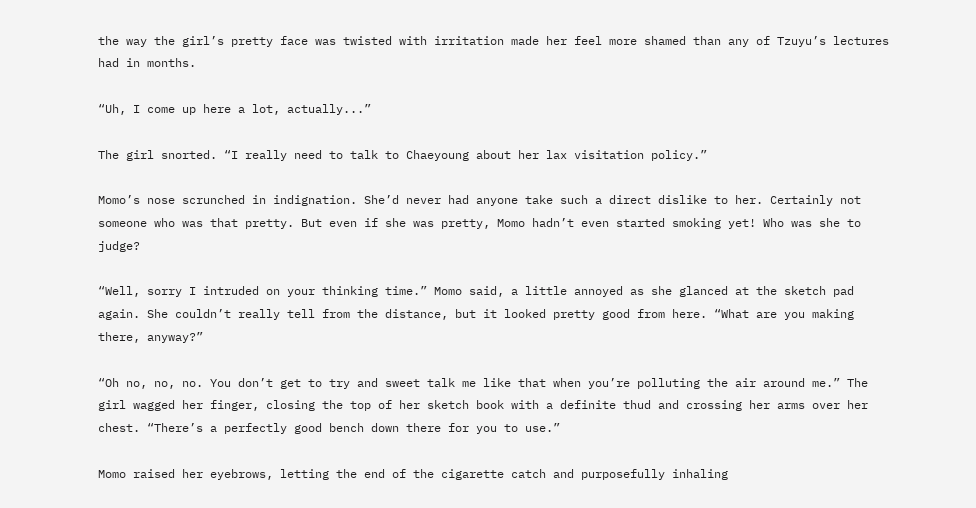the way the girl’s pretty face was twisted with irritation made her feel more shamed than any of Tzuyu’s lectures had in months.

“Uh, I come up here a lot, actually...”

The girl snorted. “I really need to talk to Chaeyoung about her lax visitation policy.”

Momo’s nose scrunched in indignation. She’d never had anyone take such a direct dislike to her. Certainly not someone who was that pretty. But even if she was pretty, Momo hadn’t even started smoking yet! Who was she to judge?

“Well, sorry I intruded on your thinking time.” Momo said, a little annoyed as she glanced at the sketch pad again. She couldn’t really tell from the distance, but it looked pretty good from here. “What are you making there, anyway?”

“Oh no, no, no. You don’t get to try and sweet talk me like that when you’re polluting the air around me.” The girl wagged her finger, closing the top of her sketch book with a definite thud and crossing her arms over her chest. “There’s a perfectly good bench down there for you to use.”

Momo raised her eyebrows, letting the end of the cigarette catch and purposefully inhaling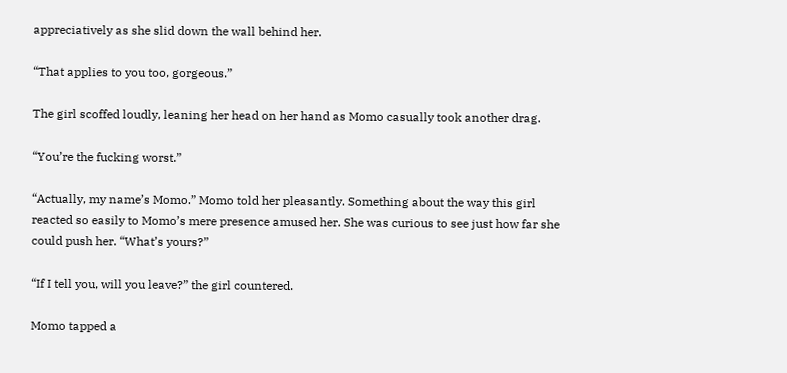appreciatively as she slid down the wall behind her.

“That applies to you too, gorgeous.”

The girl scoffed loudly, leaning her head on her hand as Momo casually took another drag.

“You’re the fucking worst.”

“Actually, my name’s Momo.” Momo told her pleasantly. Something about the way this girl reacted so easily to Momo’s mere presence amused her. She was curious to see just how far she could push her. “What’s yours?”

“If I tell you, will you leave?” the girl countered.

Momo tapped a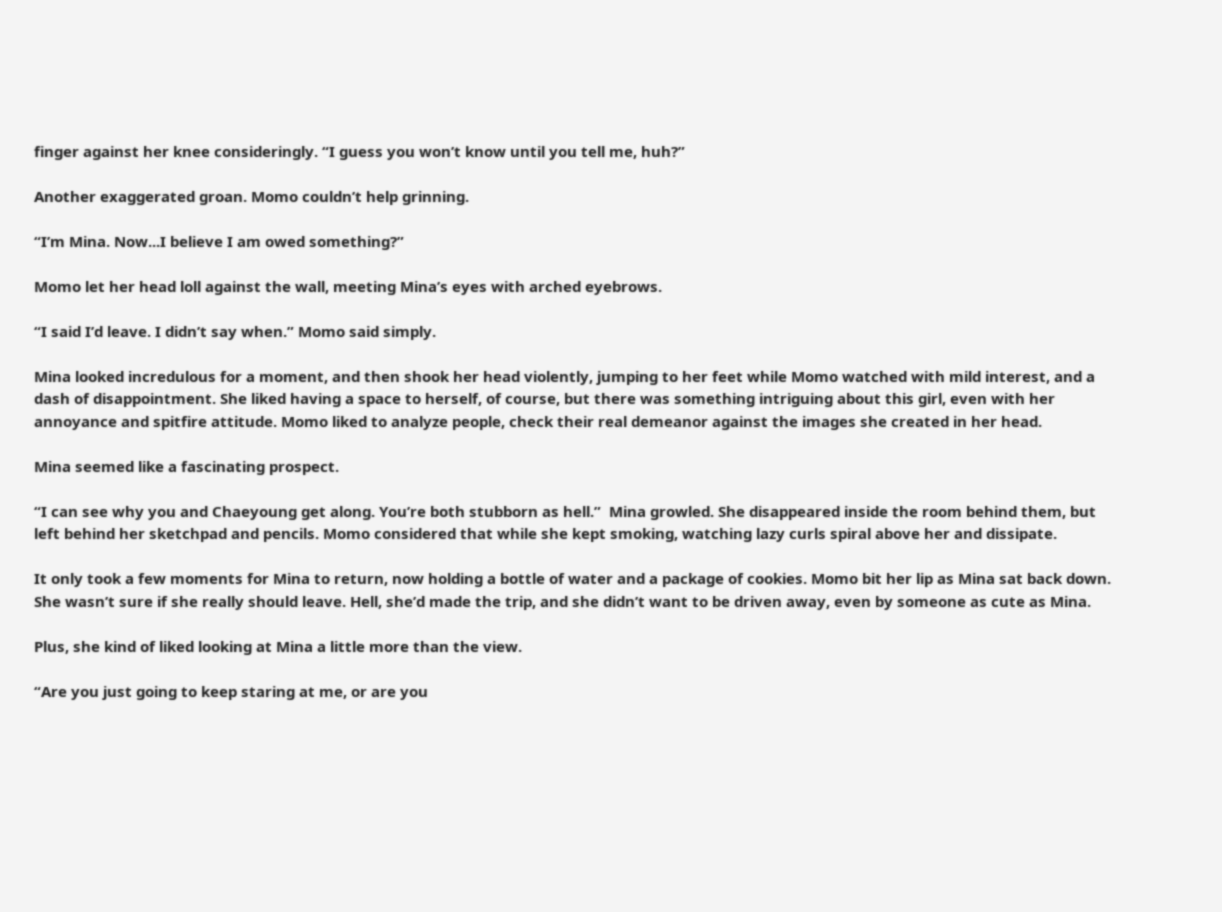finger against her knee consideringly. “I guess you won’t know until you tell me, huh?”

Another exaggerated groan. Momo couldn’t help grinning.

“I’m Mina. Now...I believe I am owed something?”

Momo let her head loll against the wall, meeting Mina’s eyes with arched eyebrows.

“I said I’d leave. I didn’t say when.” Momo said simply.

Mina looked incredulous for a moment, and then shook her head violently, jumping to her feet while Momo watched with mild interest, and a dash of disappointment. She liked having a space to herself, of course, but there was something intriguing about this girl, even with her annoyance and spitfire attitude. Momo liked to analyze people, check their real demeanor against the images she created in her head.

Mina seemed like a fascinating prospect.

“I can see why you and Chaeyoung get along. You’re both stubborn as hell.”  Mina growled. She disappeared inside the room behind them, but left behind her sketchpad and pencils. Momo considered that while she kept smoking, watching lazy curls spiral above her and dissipate.

It only took a few moments for Mina to return, now holding a bottle of water and a package of cookies. Momo bit her lip as Mina sat back down. She wasn’t sure if she really should leave. Hell, she’d made the trip, and she didn’t want to be driven away, even by someone as cute as Mina.

Plus, she kind of liked looking at Mina a little more than the view.

“Are you just going to keep staring at me, or are you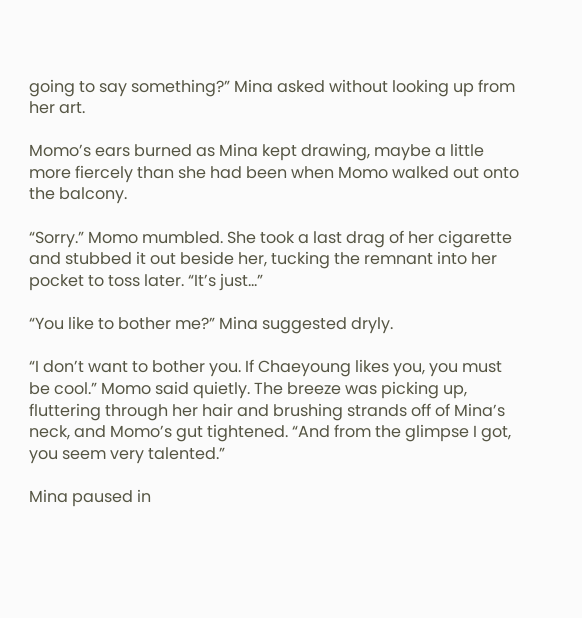going to say something?” Mina asked without looking up from her art.

Momo’s ears burned as Mina kept drawing, maybe a little more fiercely than she had been when Momo walked out onto the balcony.

“Sorry.” Momo mumbled. She took a last drag of her cigarette and stubbed it out beside her, tucking the remnant into her pocket to toss later. “It’s just...”

“You like to bother me?” Mina suggested dryly.

“I don’t want to bother you. If Chaeyoung likes you, you must be cool.” Momo said quietly. The breeze was picking up, fluttering through her hair and brushing strands off of Mina’s neck, and Momo’s gut tightened. “And from the glimpse I got, you seem very talented.”

Mina paused in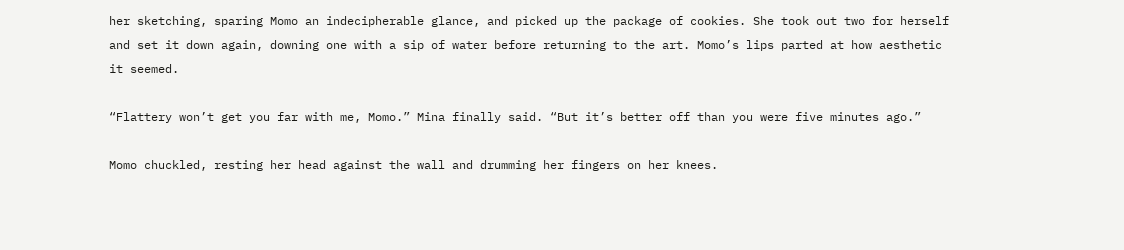her sketching, sparing Momo an indecipherable glance, and picked up the package of cookies. She took out two for herself and set it down again, downing one with a sip of water before returning to the art. Momo’s lips parted at how aesthetic it seemed.

“Flattery won’t get you far with me, Momo.” Mina finally said. “But it’s better off than you were five minutes ago.”

Momo chuckled, resting her head against the wall and drumming her fingers on her knees.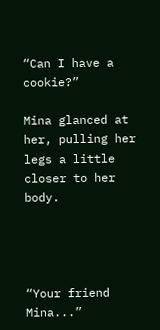“Can I have a cookie?”

Mina glanced at her, pulling her legs a little closer to her body.




“Your friend Mina...”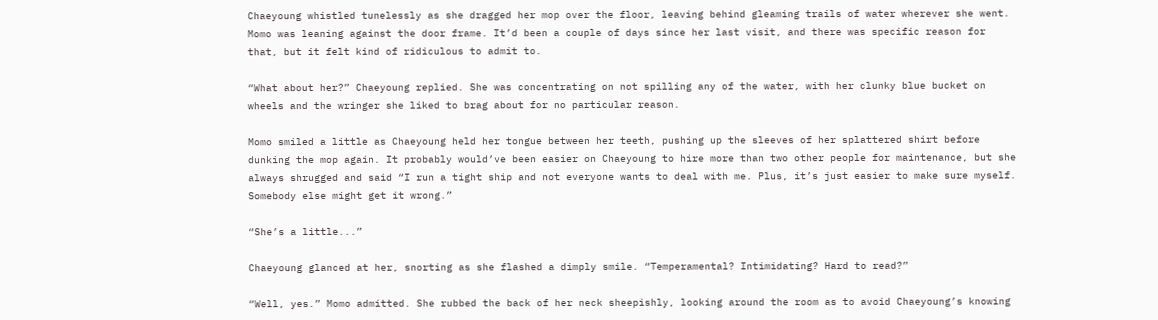Chaeyoung whistled tunelessly as she dragged her mop over the floor, leaving behind gleaming trails of water wherever she went. Momo was leaning against the door frame. It’d been a couple of days since her last visit, and there was specific reason for that, but it felt kind of ridiculous to admit to.

“What about her?” Chaeyoung replied. She was concentrating on not spilling any of the water, with her clunky blue bucket on wheels and the wringer she liked to brag about for no particular reason.

Momo smiled a little as Chaeyoung held her tongue between her teeth, pushing up the sleeves of her splattered shirt before dunking the mop again. It probably would’ve been easier on Chaeyoung to hire more than two other people for maintenance, but she always shrugged and said “I run a tight ship and not everyone wants to deal with me. Plus, it’s just easier to make sure myself. Somebody else might get it wrong.”

“She’s a little...”

Chaeyoung glanced at her, snorting as she flashed a dimply smile. “Temperamental? Intimidating? Hard to read?”

“Well, yes.” Momo admitted. She rubbed the back of her neck sheepishly, looking around the room as to avoid Chaeyoung’s knowing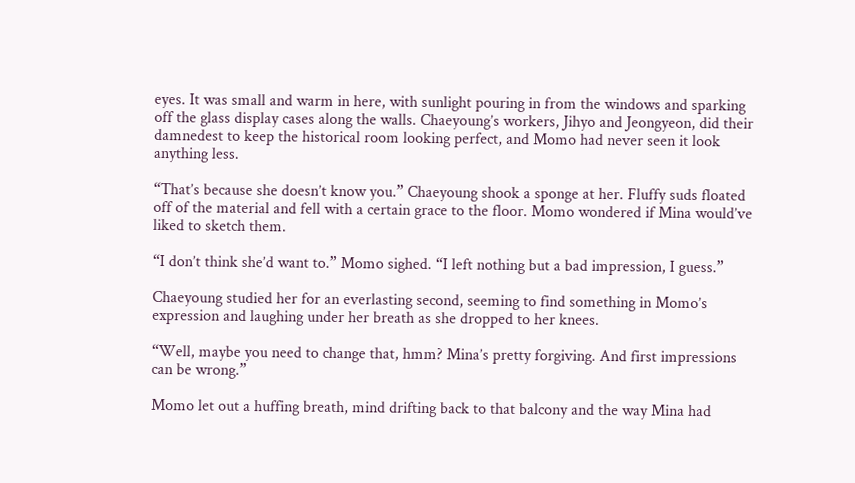eyes. It was small and warm in here, with sunlight pouring in from the windows and sparking off the glass display cases along the walls. Chaeyoung’s workers, Jihyo and Jeongyeon, did their damnedest to keep the historical room looking perfect, and Momo had never seen it look anything less.

“That’s because she doesn’t know you.” Chaeyoung shook a sponge at her. Fluffy suds floated off of the material and fell with a certain grace to the floor. Momo wondered if Mina would’ve liked to sketch them.

“I don’t think she’d want to.” Momo sighed. “I left nothing but a bad impression, I guess.”

Chaeyoung studied her for an everlasting second, seeming to find something in Momo’s expression and laughing under her breath as she dropped to her knees.

“Well, maybe you need to change that, hmm? Mina’s pretty forgiving. And first impressions can be wrong.”

Momo let out a huffing breath, mind drifting back to that balcony and the way Mina had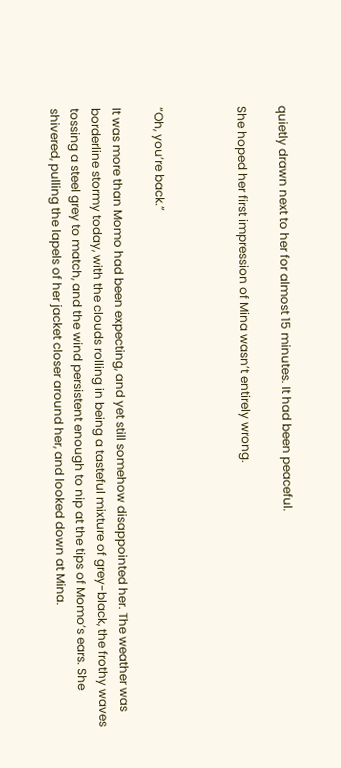quietly drawn next to her for almost 15 minutes. It had been peaceful.

She hoped her first impression of Mina wasn’t entirely wrong.



“Oh, you’re back.”

It was more than Momo had been expecting, and yet still somehow disappointed her. The weather was borderline stormy today, with the clouds rolling in being a tasteful mixture of grey-black, the frothy waves tossing a steel grey to match, and the wind persistent enough to nip at the tips of Momo’s ears. She shivered, pulling the lapels of her jacket closer around her, and looked down at Mina.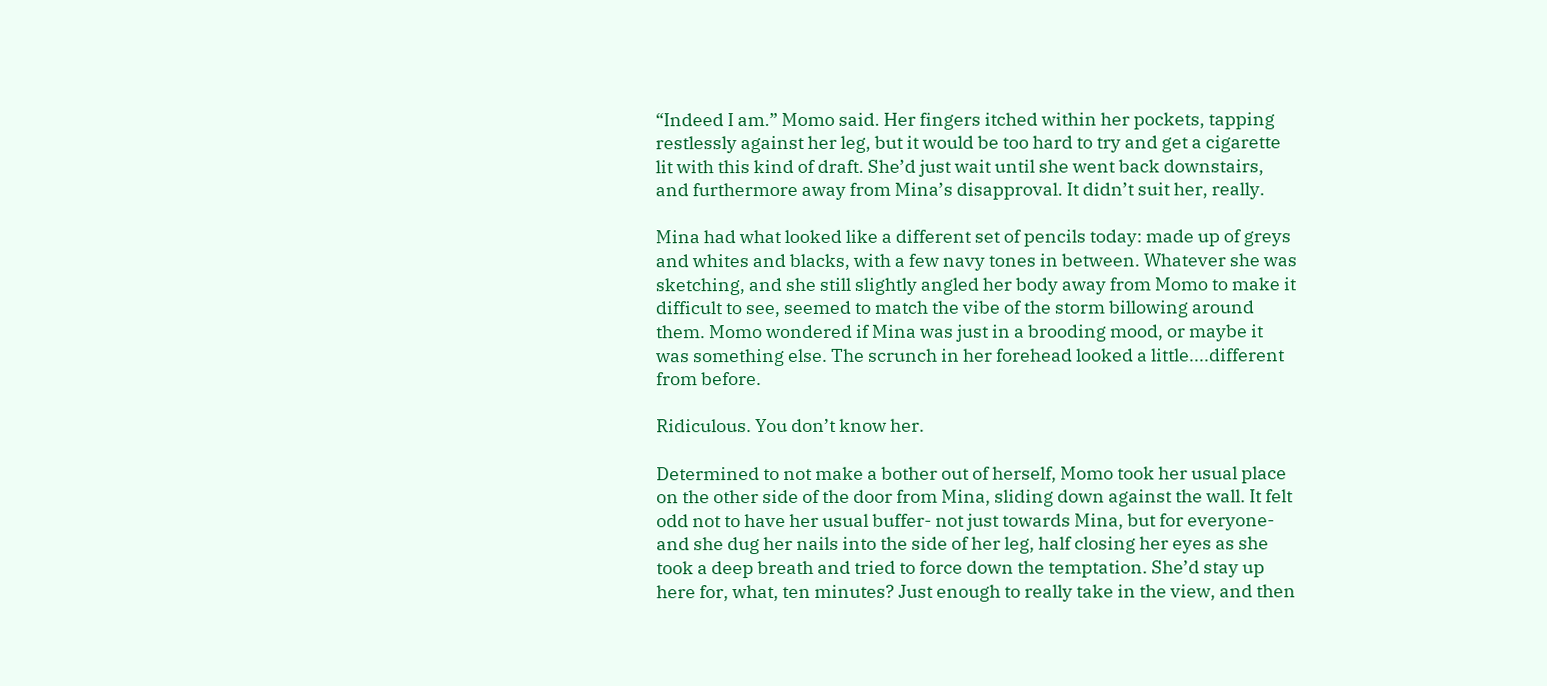“Indeed I am.” Momo said. Her fingers itched within her pockets, tapping restlessly against her leg, but it would be too hard to try and get a cigarette lit with this kind of draft. She’d just wait until she went back downstairs, and furthermore away from Mina’s disapproval. It didn’t suit her, really.

Mina had what looked like a different set of pencils today: made up of greys and whites and blacks, with a few navy tones in between. Whatever she was sketching, and she still slightly angled her body away from Momo to make it difficult to see, seemed to match the vibe of the storm billowing around them. Momo wondered if Mina was just in a brooding mood, or maybe it was something else. The scrunch in her forehead looked a little....different from before.

Ridiculous. You don’t know her.

Determined to not make a bother out of herself, Momo took her usual place on the other side of the door from Mina, sliding down against the wall. It felt odd not to have her usual buffer- not just towards Mina, but for everyone- and she dug her nails into the side of her leg, half closing her eyes as she took a deep breath and tried to force down the temptation. She’d stay up here for, what, ten minutes? Just enough to really take in the view, and then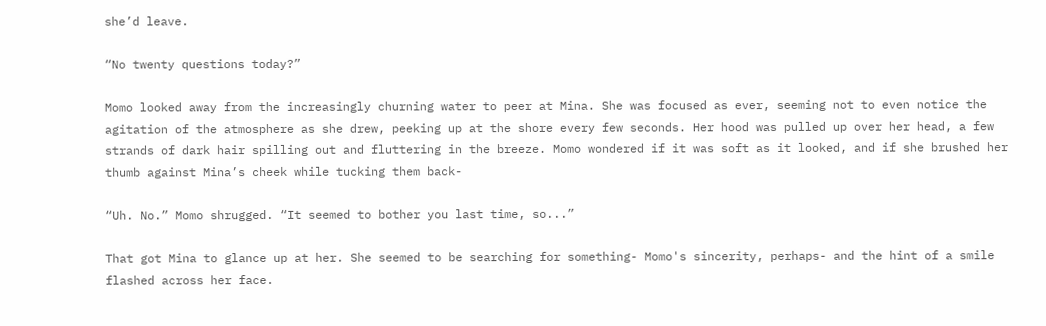she’d leave.

“No twenty questions today?”

Momo looked away from the increasingly churning water to peer at Mina. She was focused as ever, seeming not to even notice the agitation of the atmosphere as she drew, peeking up at the shore every few seconds. Her hood was pulled up over her head, a few strands of dark hair spilling out and fluttering in the breeze. Momo wondered if it was soft as it looked, and if she brushed her thumb against Mina’s cheek while tucking them back-

“Uh. No.” Momo shrugged. “It seemed to bother you last time, so...”

That got Mina to glance up at her. She seemed to be searching for something- Momo's sincerity, perhaps- and the hint of a smile flashed across her face.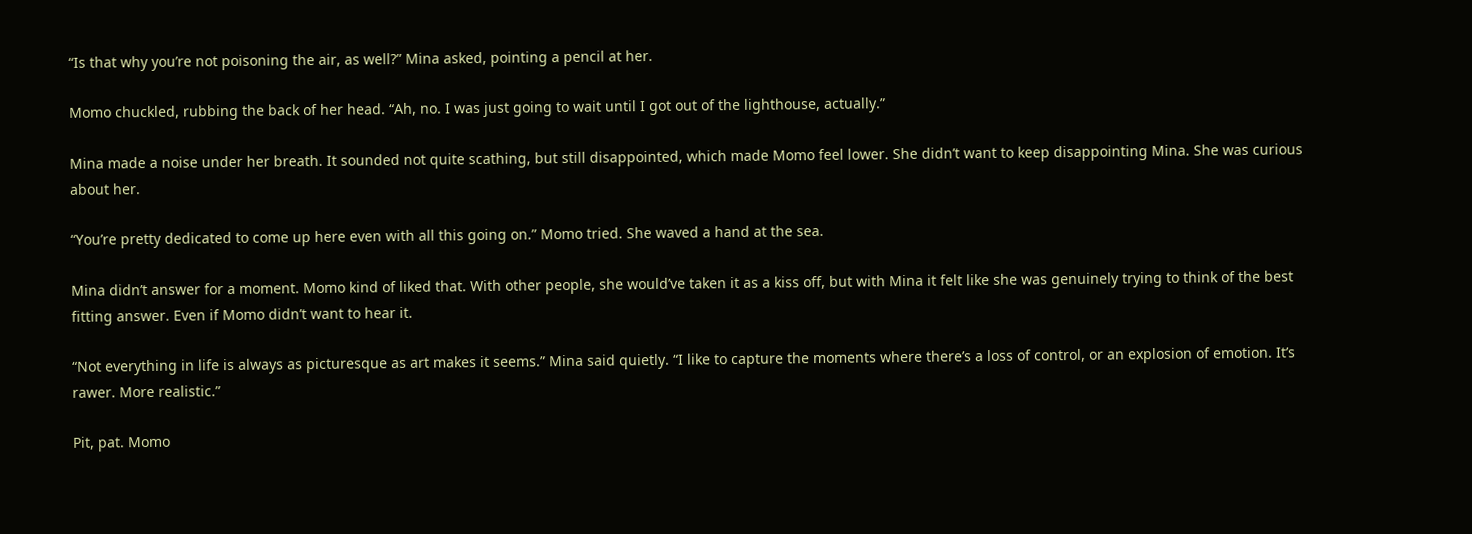“Is that why you’re not poisoning the air, as well?” Mina asked, pointing a pencil at her.

Momo chuckled, rubbing the back of her head. “Ah, no. I was just going to wait until I got out of the lighthouse, actually.”

Mina made a noise under her breath. It sounded not quite scathing, but still disappointed, which made Momo feel lower. She didn’t want to keep disappointing Mina. She was curious about her.

“You’re pretty dedicated to come up here even with all this going on.” Momo tried. She waved a hand at the sea.

Mina didn’t answer for a moment. Momo kind of liked that. With other people, she would’ve taken it as a kiss off, but with Mina it felt like she was genuinely trying to think of the best fitting answer. Even if Momo didn’t want to hear it.

“Not everything in life is always as picturesque as art makes it seems.” Mina said quietly. “I like to capture the moments where there’s a loss of control, or an explosion of emotion. It’s rawer. More realistic.”

Pit, pat. Momo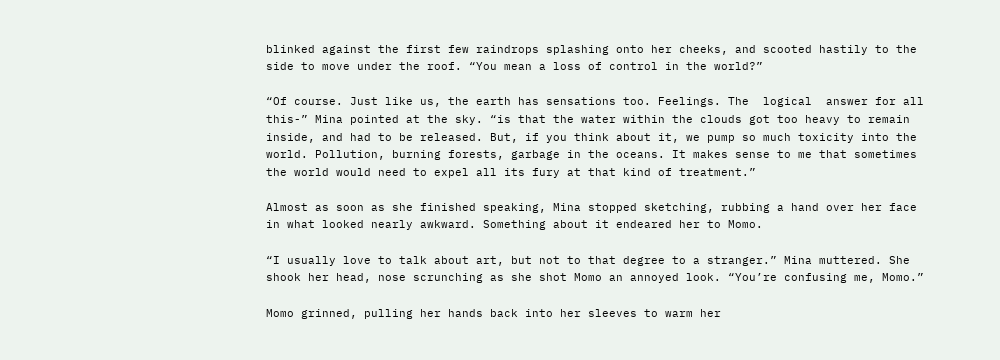blinked against the first few raindrops splashing onto her cheeks, and scooted hastily to the side to move under the roof. “You mean a loss of control in the world?”

“Of course. Just like us, the earth has sensations too. Feelings. The  logical  answer for all this-” Mina pointed at the sky. “is that the water within the clouds got too heavy to remain inside, and had to be released. But, if you think about it, we pump so much toxicity into the world. Pollution, burning forests, garbage in the oceans. It makes sense to me that sometimes the world would need to expel all its fury at that kind of treatment.”

Almost as soon as she finished speaking, Mina stopped sketching, rubbing a hand over her face in what looked nearly awkward. Something about it endeared her to Momo.

“I usually love to talk about art, but not to that degree to a stranger.” Mina muttered. She shook her head, nose scrunching as she shot Momo an annoyed look. “You’re confusing me, Momo.”

Momo grinned, pulling her hands back into her sleeves to warm her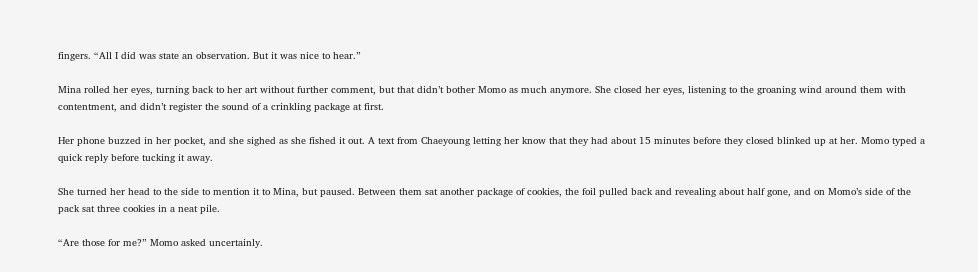fingers. “All I did was state an observation. But it was nice to hear.”

Mina rolled her eyes, turning back to her art without further comment, but that didn’t bother Momo as much anymore. She closed her eyes, listening to the groaning wind around them with contentment, and didn’t register the sound of a crinkling package at first.

Her phone buzzed in her pocket, and she sighed as she fished it out. A text from Chaeyoung letting her know that they had about 15 minutes before they closed blinked up at her. Momo typed a quick reply before tucking it away.

She turned her head to the side to mention it to Mina, but paused. Between them sat another package of cookies, the foil pulled back and revealing about half gone, and on Momo’s side of the pack sat three cookies in a neat pile.

“Are those for me?” Momo asked uncertainly.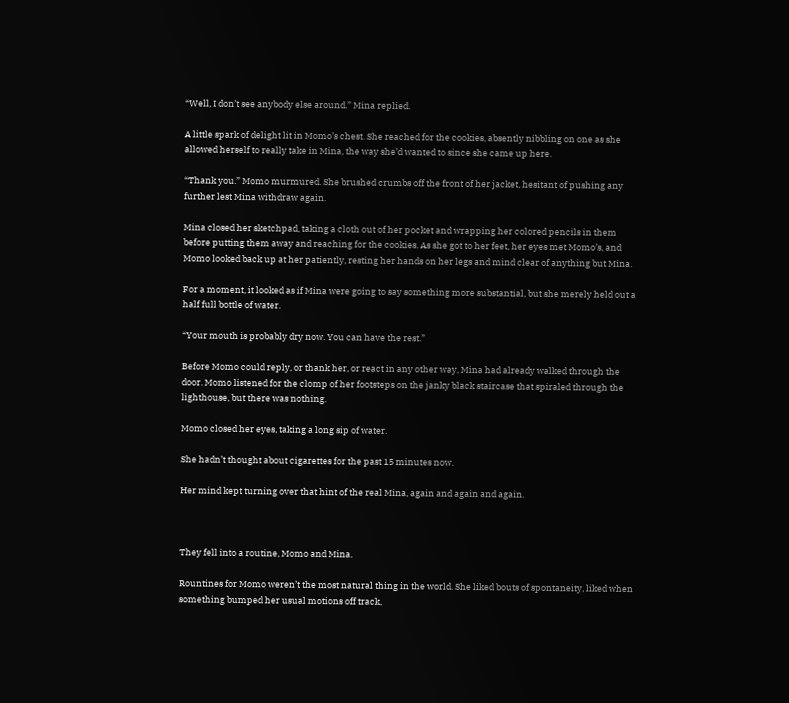“Well, I don’t see anybody else around.” Mina replied.

A little spark of delight lit in Momo’s chest. She reached for the cookies, absently nibbling on one as she allowed herself to really take in Mina, the way she’d wanted to since she came up here.

“Thank you.” Momo murmured. She brushed crumbs off the front of her jacket, hesitant of pushing any further lest Mina withdraw again.

Mina closed her sketchpad, taking a cloth out of her pocket and wrapping her colored pencils in them before putting them away and reaching for the cookies. As she got to her feet, her eyes met Momo’s, and Momo looked back up at her patiently, resting her hands on her legs and mind clear of anything but Mina.

For a moment, it looked as if Mina were going to say something more substantial, but she merely held out a half full bottle of water.

“Your mouth is probably dry now. You can have the rest.”

Before Momo could reply, or thank her, or react in any other way, Mina had already walked through the door. Momo listened for the clomp of her footsteps on the janky black staircase that spiraled through the lighthouse, but there was nothing.

Momo closed her eyes, taking a long sip of water.

She hadn’t thought about cigarettes for the past 15 minutes now.

Her mind kept turning over that hint of the real Mina, again and again and again.



They fell into a routine, Momo and Mina.

Rountines for Momo weren’t the most natural thing in the world. She liked bouts of spontaneity, liked when something bumped her usual motions off track,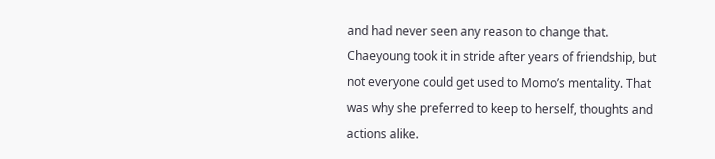and had never seen any reason to change that. Chaeyoung took it in stride after years of friendship, but not everyone could get used to Momo’s mentality. That was why she preferred to keep to herself, thoughts and actions alike.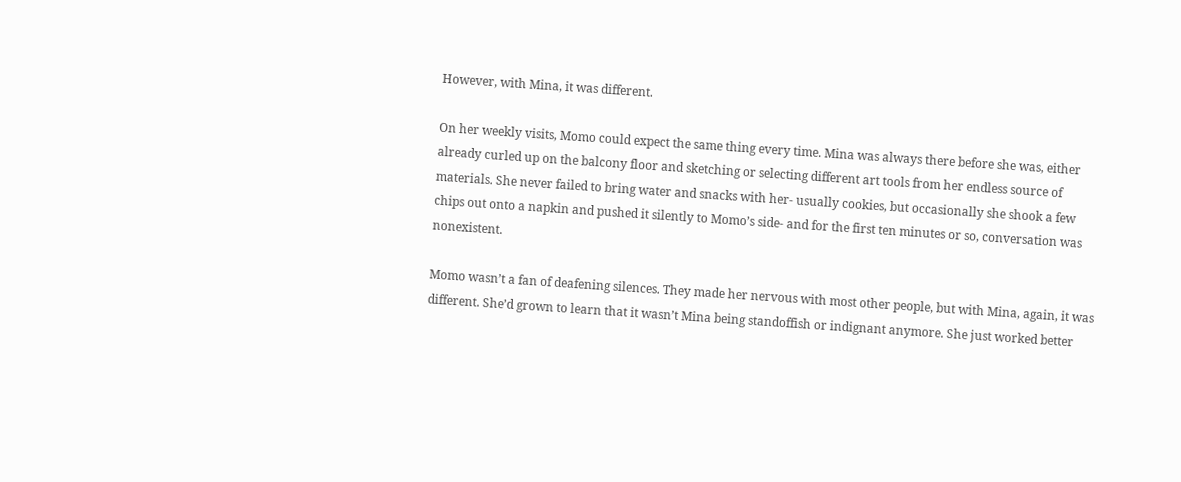However, with Mina, it was different.

On her weekly visits, Momo could expect the same thing every time. Mina was always there before she was, either already curled up on the balcony floor and sketching or selecting different art tools from her endless source of materials. She never failed to bring water and snacks with her- usually cookies, but occasionally she shook a few chips out onto a napkin and pushed it silently to Momo’s side- and for the first ten minutes or so, conversation was nonexistent.

Momo wasn’t a fan of deafening silences. They made her nervous with most other people, but with Mina, again, it was different. She’d grown to learn that it wasn’t Mina being standoffish or indignant anymore. She just worked better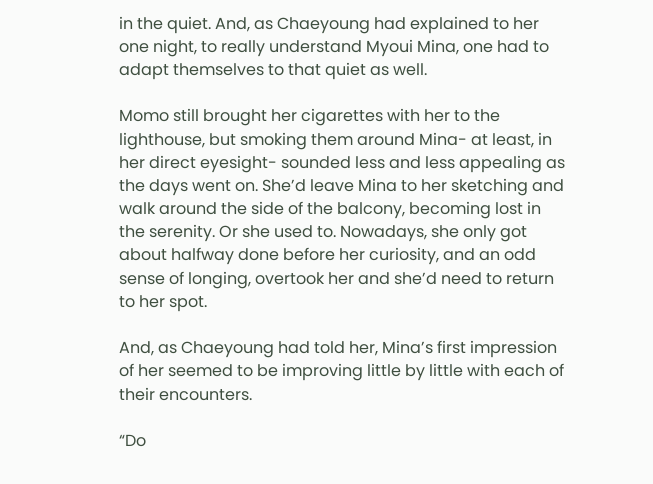in the quiet. And, as Chaeyoung had explained to her one night, to really understand Myoui Mina, one had to adapt themselves to that quiet as well.

Momo still brought her cigarettes with her to the lighthouse, but smoking them around Mina- at least, in her direct eyesight- sounded less and less appealing as the days went on. She’d leave Mina to her sketching and walk around the side of the balcony, becoming lost in the serenity. Or she used to. Nowadays, she only got about halfway done before her curiosity, and an odd sense of longing, overtook her and she’d need to return to her spot.

And, as Chaeyoung had told her, Mina’s first impression of her seemed to be improving little by little with each of their encounters.

“Do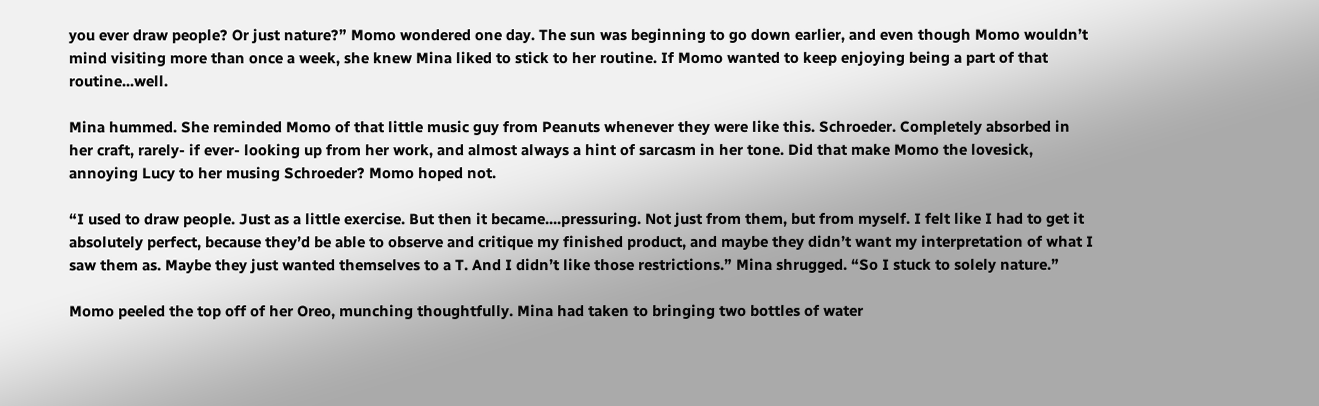you ever draw people? Or just nature?” Momo wondered one day. The sun was beginning to go down earlier, and even though Momo wouldn’t mind visiting more than once a week, she knew Mina liked to stick to her routine. If Momo wanted to keep enjoying being a part of that routine...well.

Mina hummed. She reminded Momo of that little music guy from Peanuts whenever they were like this. Schroeder. Completely absorbed in her craft, rarely- if ever- looking up from her work, and almost always a hint of sarcasm in her tone. Did that make Momo the lovesick, annoying Lucy to her musing Schroeder? Momo hoped not.

“I used to draw people. Just as a little exercise. But then it became....pressuring. Not just from them, but from myself. I felt like I had to get it absolutely perfect, because they’d be able to observe and critique my finished product, and maybe they didn’t want my interpretation of what I saw them as. Maybe they just wanted themselves to a T. And I didn’t like those restrictions.” Mina shrugged. “So I stuck to solely nature.”

Momo peeled the top off of her Oreo, munching thoughtfully. Mina had taken to bringing two bottles of water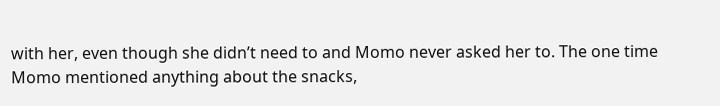with her, even though she didn’t need to and Momo never asked her to. The one time Momo mentioned anything about the snacks,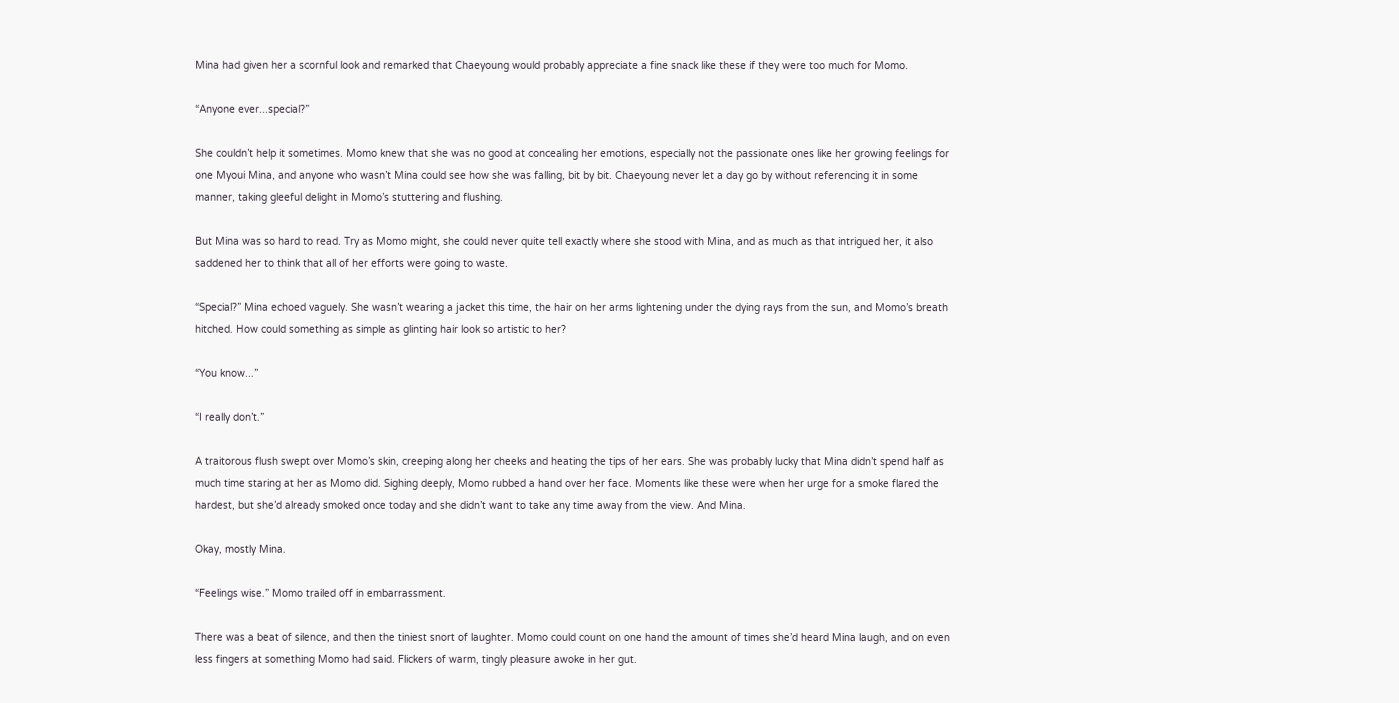Mina had given her a scornful look and remarked that Chaeyoung would probably appreciate a fine snack like these if they were too much for Momo.

“Anyone ever...special?”

She couldn’t help it sometimes. Momo knew that she was no good at concealing her emotions, especially not the passionate ones like her growing feelings for one Myoui Mina, and anyone who wasn’t Mina could see how she was falling, bit by bit. Chaeyoung never let a day go by without referencing it in some manner, taking gleeful delight in Momo’s stuttering and flushing.

But Mina was so hard to read. Try as Momo might, she could never quite tell exactly where she stood with Mina, and as much as that intrigued her, it also saddened her to think that all of her efforts were going to waste.

“Special?” Mina echoed vaguely. She wasn’t wearing a jacket this time, the hair on her arms lightening under the dying rays from the sun, and Momo’s breath hitched. How could something as simple as glinting hair look so artistic to her?

“You know...”

“I really don’t.”

A traitorous flush swept over Momo’s skin, creeping along her cheeks and heating the tips of her ears. She was probably lucky that Mina didn’t spend half as much time staring at her as Momo did. Sighing deeply, Momo rubbed a hand over her face. Moments like these were when her urge for a smoke flared the hardest, but she’d already smoked once today and she didn’t want to take any time away from the view. And Mina.

Okay, mostly Mina.

“Feelings wise.” Momo trailed off in embarrassment.

There was a beat of silence, and then the tiniest snort of laughter. Momo could count on one hand the amount of times she’d heard Mina laugh, and on even less fingers at something Momo had said. Flickers of warm, tingly pleasure awoke in her gut.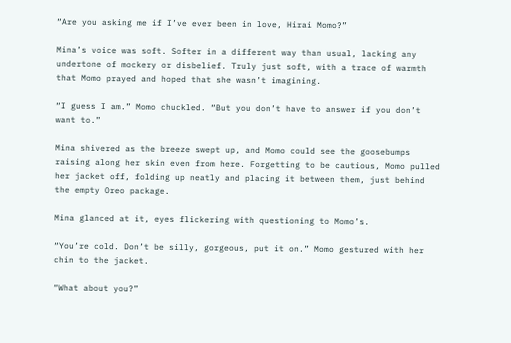“Are you asking me if I’ve ever been in love, Hirai Momo?”

Mina’s voice was soft. Softer in a different way than usual, lacking any undertone of mockery or disbelief. Truly just soft, with a trace of warmth that Momo prayed and hoped that she wasn’t imagining.

“I guess I am.” Momo chuckled. “But you don’t have to answer if you don’t want to.”

Mina shivered as the breeze swept up, and Momo could see the goosebumps raising along her skin even from here. Forgetting to be cautious, Momo pulled her jacket off, folding up neatly and placing it between them, just behind the empty Oreo package.

Mina glanced at it, eyes flickering with questioning to Momo’s.

“You’re cold. Don’t be silly, gorgeous, put it on.” Momo gestured with her chin to the jacket.

“What about you?”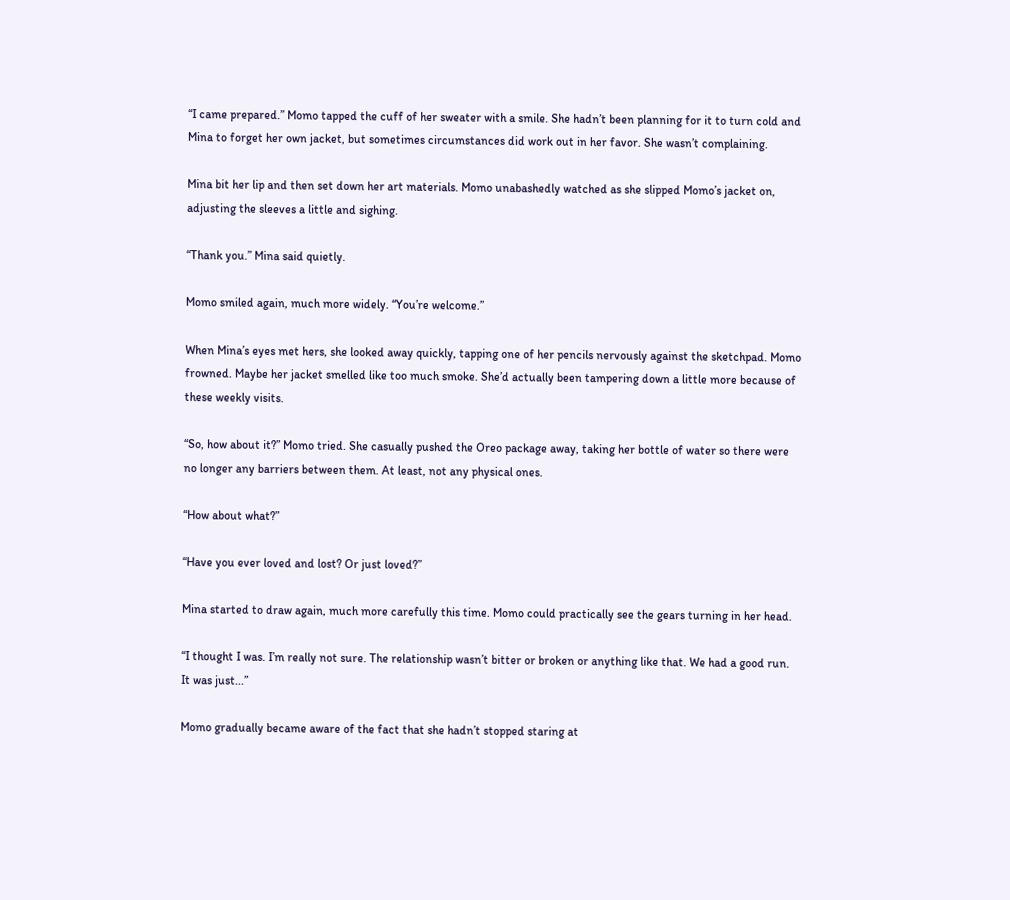“I came prepared.” Momo tapped the cuff of her sweater with a smile. She hadn’t been planning for it to turn cold and Mina to forget her own jacket, but sometimes circumstances did work out in her favor. She wasn’t complaining.

Mina bit her lip and then set down her art materials. Momo unabashedly watched as she slipped Momo’s jacket on, adjusting the sleeves a little and sighing.

“Thank you.” Mina said quietly.

Momo smiled again, much more widely. “You’re welcome.”

When Mina’s eyes met hers, she looked away quickly, tapping one of her pencils nervously against the sketchpad. Momo frowned. Maybe her jacket smelled like too much smoke. She’d actually been tampering down a little more because of these weekly visits.

“So, how about it?” Momo tried. She casually pushed the Oreo package away, taking her bottle of water so there were no longer any barriers between them. At least, not any physical ones.

“How about what?”

“Have you ever loved and lost? Or just loved?”

Mina started to draw again, much more carefully this time. Momo could practically see the gears turning in her head.

“I thought I was. I’m really not sure. The relationship wasn’t bitter or broken or anything like that. We had a good run. It was just...”

Momo gradually became aware of the fact that she hadn’t stopped staring at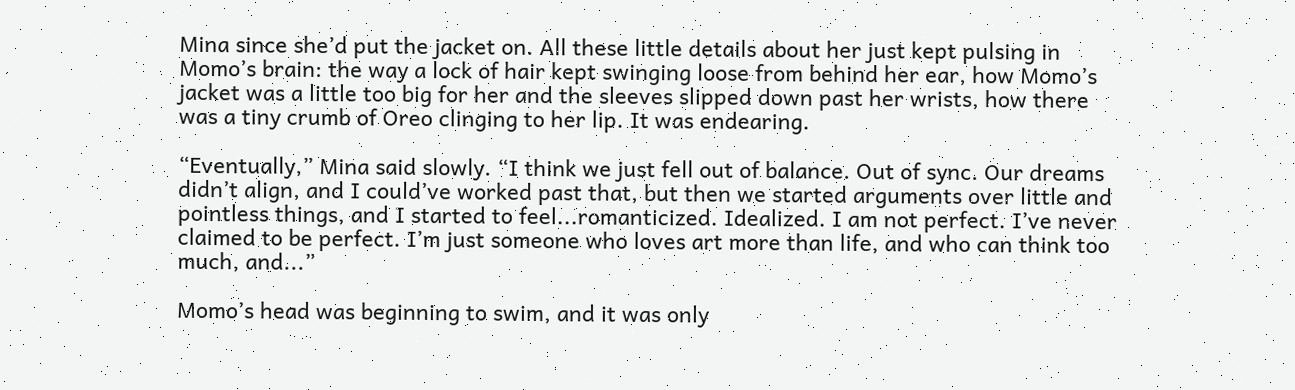Mina since she’d put the jacket on. All these little details about her just kept pulsing in Momo’s brain: the way a lock of hair kept swinging loose from behind her ear, how Momo’s jacket was a little too big for her and the sleeves slipped down past her wrists, how there was a tiny crumb of Oreo clinging to her lip. It was endearing.

“Eventually,” Mina said slowly. “I think we just fell out of balance. Out of sync. Our dreams didn’t align, and I could’ve worked past that, but then we started arguments over little and pointless things, and I started to feel...romanticized. Idealized. I am not perfect. I’ve never claimed to be perfect. I’m just someone who loves art more than life, and who can think too much, and...”

Momo’s head was beginning to swim, and it was only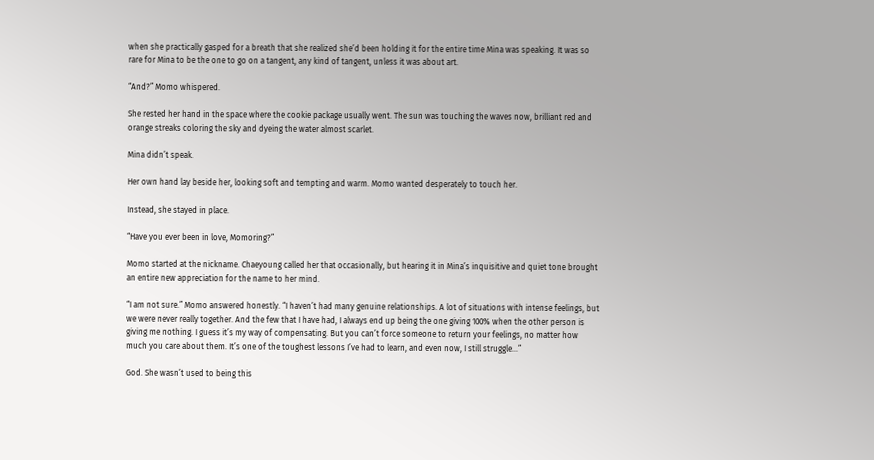when she practically gasped for a breath that she realized she’d been holding it for the entire time Mina was speaking. It was so rare for Mina to be the one to go on a tangent, any kind of tangent, unless it was about art.

“And?” Momo whispered.

She rested her hand in the space where the cookie package usually went. The sun was touching the waves now, brilliant red and orange streaks coloring the sky and dyeing the water almost scarlet.

Mina didn’t speak.

Her own hand lay beside her, looking soft and tempting and warm. Momo wanted desperately to touch her.

Instead, she stayed in place.

“Have you ever been in love, Momoring?”

Momo started at the nickname. Chaeyoung called her that occasionally, but hearing it in Mina’s inquisitive and quiet tone brought an entire new appreciation for the name to her mind.

“I am not sure.” Momo answered honestly. “I haven’t had many genuine relationships. A lot of situations with intense feelings, but we were never really together. And the few that I have had, I always end up being the one giving 100% when the other person is giving me nothing. I guess it’s my way of compensating. But you can’t force someone to return your feelings, no matter how much you care about them. It’s one of the toughest lessons I’ve had to learn, and even now, I still struggle...”

God. She wasn’t used to being this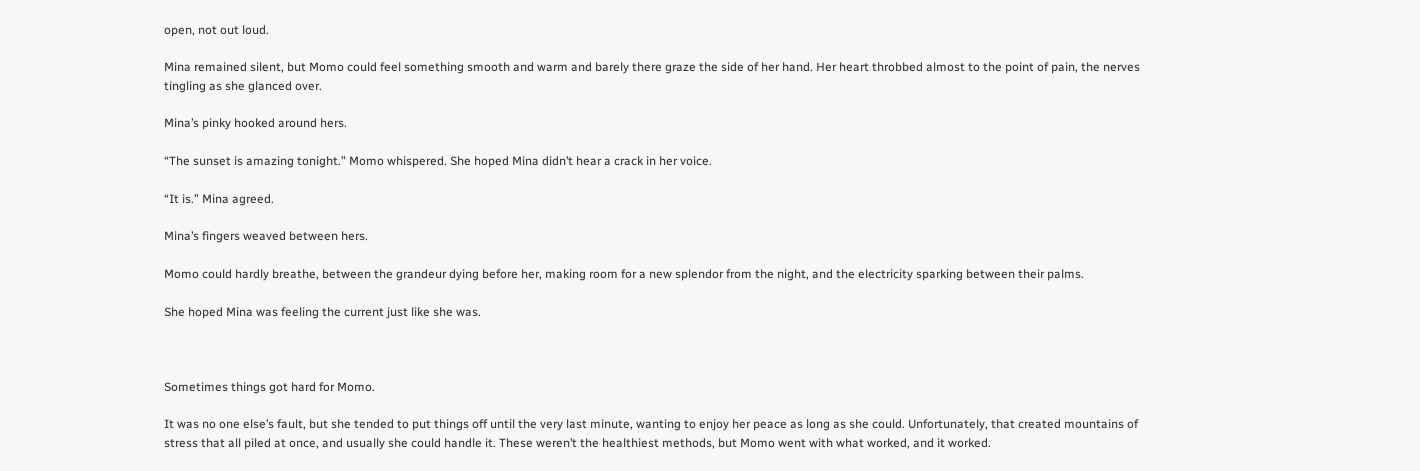open, not out loud.

Mina remained silent, but Momo could feel something smooth and warm and barely there graze the side of her hand. Her heart throbbed almost to the point of pain, the nerves tingling as she glanced over.

Mina’s pinky hooked around hers.

“The sunset is amazing tonight.” Momo whispered. She hoped Mina didn’t hear a crack in her voice.

“It is.” Mina agreed.

Mina’s fingers weaved between hers.

Momo could hardly breathe, between the grandeur dying before her, making room for a new splendor from the night, and the electricity sparking between their palms.

She hoped Mina was feeling the current just like she was.



Sometimes things got hard for Momo.

It was no one else’s fault, but she tended to put things off until the very last minute, wanting to enjoy her peace as long as she could. Unfortunately, that created mountains of stress that all piled at once, and usually she could handle it. These weren’t the healthiest methods, but Momo went with what worked, and it worked.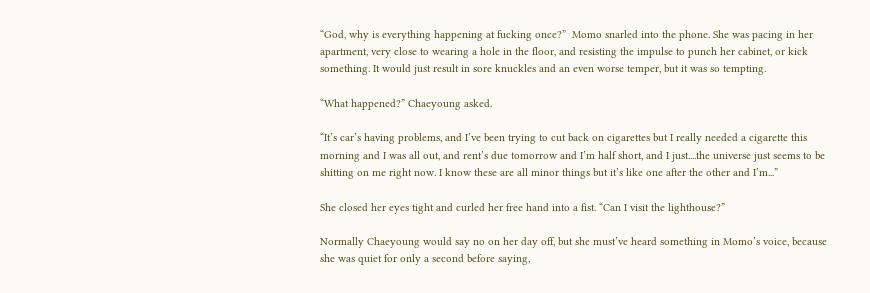“God, why is everything happening at fucking once?”  Momo snarled into the phone. She was pacing in her apartment, very close to wearing a hole in the floor, and resisting the impulse to punch her cabinet, or kick something. It would just result in sore knuckles and an even worse temper, but it was so tempting.

“What happened?” Chaeyoung asked.

“It’s car’s having problems, and I’ve been trying to cut back on cigarettes but I really needed a cigarette this morning and I was all out, and rent’s due tomorrow and I’m half short, and I just....the universe just seems to be shitting on me right now. I know these are all minor things but it’s like one after the other and I’m...”

She closed her eyes tight and curled her free hand into a fist. “Can I visit the lighthouse?”

Normally Chaeyoung would say no on her day off, but she must’ve heard something in Momo’s voice, because she was quiet for only a second before saying,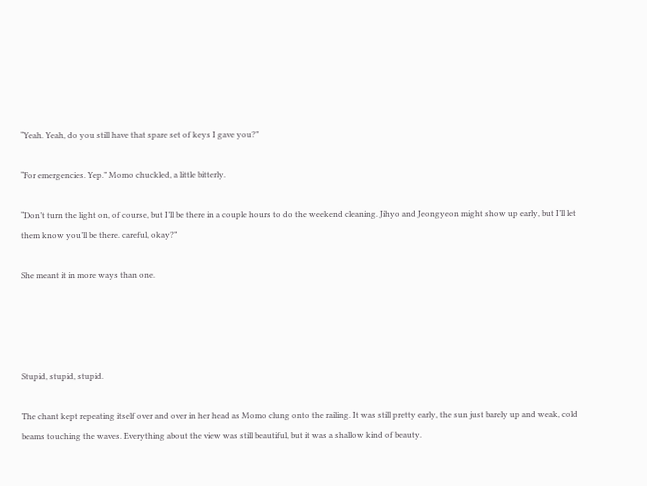“Yeah. Yeah, do you still have that spare set of keys I gave you?”

“For emergencies. Yep.” Momo chuckled, a little bitterly.

“Don’t turn the light on, of course, but I’ll be there in a couple hours to do the weekend cleaning. Jihyo and Jeongyeon might show up early, but I’ll let them know you’ll be there. careful, okay?”

She meant it in more ways than one.




Stupid, stupid, stupid.

The chant kept repeating itself over and over in her head as Momo clung onto the railing. It was still pretty early, the sun just barely up and weak, cold beams touching the waves. Everything about the view was still beautiful, but it was a shallow kind of beauty.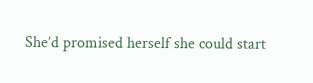She’d promised herself she could start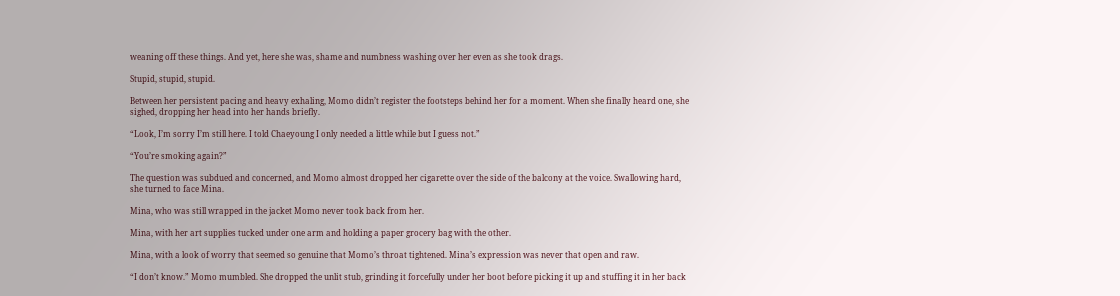weaning off these things. And yet, here she was, shame and numbness washing over her even as she took drags.

Stupid, stupid, stupid.

Between her persistent pacing and heavy exhaling, Momo didn’t register the footsteps behind her for a moment. When she finally heard one, she sighed, dropping her head into her hands briefly.

“Look, I’m sorry I’m still here. I told Chaeyoung I only needed a little while but I guess not.”

“You’re smoking again?”

The question was subdued and concerned, and Momo almost dropped her cigarette over the side of the balcony at the voice. Swallowing hard, she turned to face Mina.

Mina, who was still wrapped in the jacket Momo never took back from her.

Mina, with her art supplies tucked under one arm and holding a paper grocery bag with the other.

Mina, with a look of worry that seemed so genuine that Momo’s throat tightened. Mina’s expression was never that open and raw.

“I don’t know.” Momo mumbled. She dropped the unlit stub, grinding it forcefully under her boot before picking it up and stuffing it in her back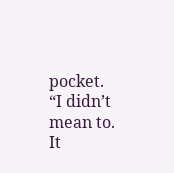pocket. “I didn’t mean to. It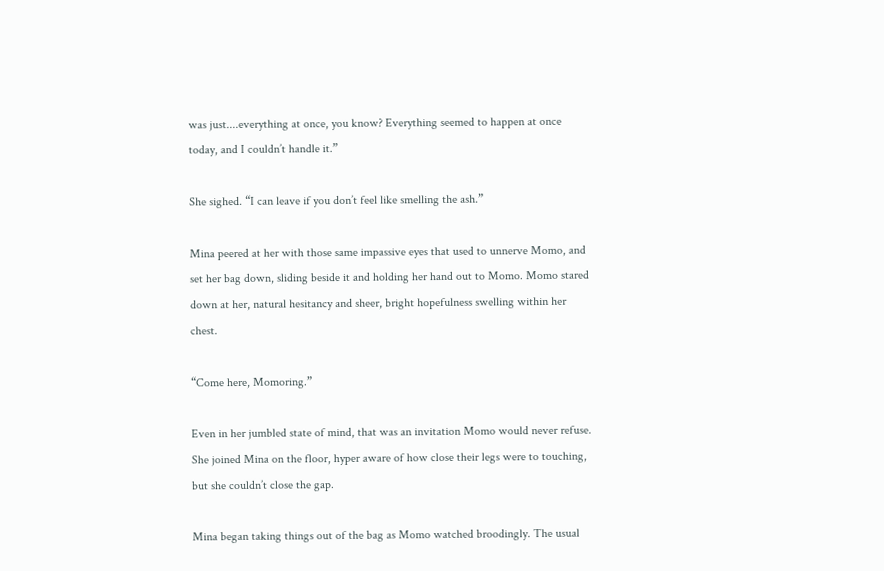was just....everything at once, you know? Everything seemed to happen at once today, and I couldn’t handle it.”

She sighed. “I can leave if you don’t feel like smelling the ash.”

Mina peered at her with those same impassive eyes that used to unnerve Momo, and set her bag down, sliding beside it and holding her hand out to Momo. Momo stared down at her, natural hesitancy and sheer, bright hopefulness swelling within her chest.

“Come here, Momoring.”

Even in her jumbled state of mind, that was an invitation Momo would never refuse. She joined Mina on the floor, hyper aware of how close their legs were to touching, but she couldn’t close the gap.

Mina began taking things out of the bag as Momo watched broodingly. The usual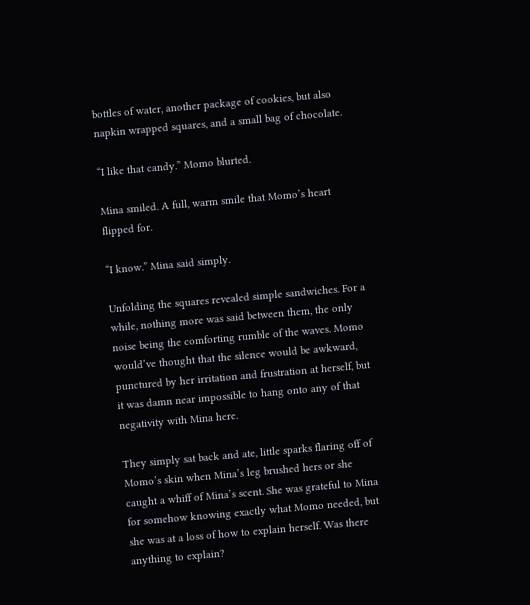bottles of water, another package of cookies, but also napkin wrapped squares, and a small bag of chocolate.

“I like that candy.” Momo blurted.

Mina smiled. A full, warm smile that Momo’s heart flipped for.

“I know.” Mina said simply.

Unfolding the squares revealed simple sandwiches. For a while, nothing more was said between them, the only noise being the comforting rumble of the waves. Momo would’ve thought that the silence would be awkward, punctured by her irritation and frustration at herself, but it was damn near impossible to hang onto any of that negativity with Mina here.

They simply sat back and ate, little sparks flaring off of Momo’s skin when Mina’s leg brushed hers or she caught a whiff of Mina’s scent. She was grateful to Mina for somehow knowing exactly what Momo needed, but she was at a loss of how to explain herself. Was there anything to explain?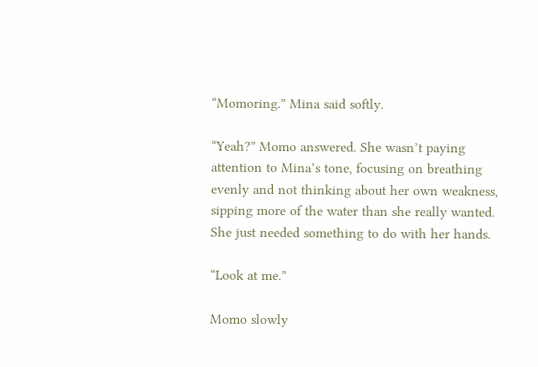“Momoring.” Mina said softly.

“Yeah?” Momo answered. She wasn’t paying attention to Mina’s tone, focusing on breathing evenly and not thinking about her own weakness, sipping more of the water than she really wanted. She just needed something to do with her hands.

“Look at me.”

Momo slowly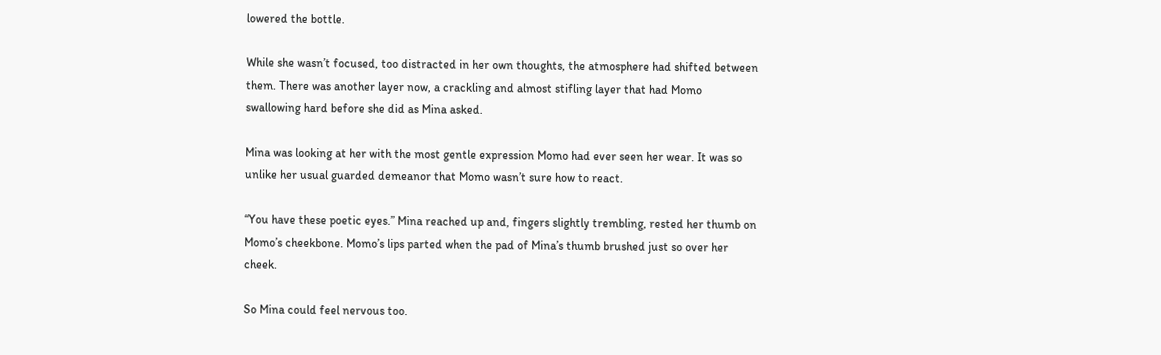lowered the bottle.

While she wasn’t focused, too distracted in her own thoughts, the atmosphere had shifted between them. There was another layer now, a crackling and almost stifling layer that had Momo swallowing hard before she did as Mina asked.

Mina was looking at her with the most gentle expression Momo had ever seen her wear. It was so unlike her usual guarded demeanor that Momo wasn’t sure how to react.

“You have these poetic eyes.” Mina reached up and, fingers slightly trembling, rested her thumb on Momo’s cheekbone. Momo’s lips parted when the pad of Mina’s thumb brushed just so over her cheek.

So Mina could feel nervous too.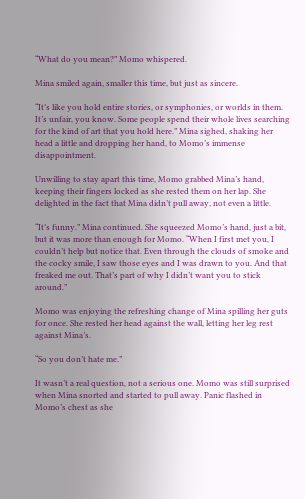“What do you mean?” Momo whispered.

Mina smiled again, smaller this time, but just as sincere.

“It’s like you hold entire stories, or symphonies, or worlds in them. It’s unfair, you know. Some people spend their whole lives searching for the kind of art that you hold here.” Mina sighed, shaking her head a little and dropping her hand, to Momo’s immense disappointment.

Unwilling to stay apart this time, Momo grabbed Mina’s hand, keeping their fingers locked as she rested them on her lap. She delighted in the fact that Mina didn’t pull away, not even a little.

“It’s funny.” Mina continued. She squeezed Momo’s hand, just a bit, but it was more than enough for Momo. “When I first met you, I couldn’t help but notice that. Even through the clouds of smoke and the cocky smile, I saw those eyes and I was drawn to you. And that freaked me out. That’s part of why I didn’t want you to stick around.”

Momo was enjoying the refreshing change of Mina spilling her guts for once. She rested her head against the wall, letting her leg rest against Mina’s.

“So you don’t hate me.”

It wasn’t a real question, not a serious one. Momo was still surprised when Mina snorted and started to pull away. Panic flashed in Momo’s chest as she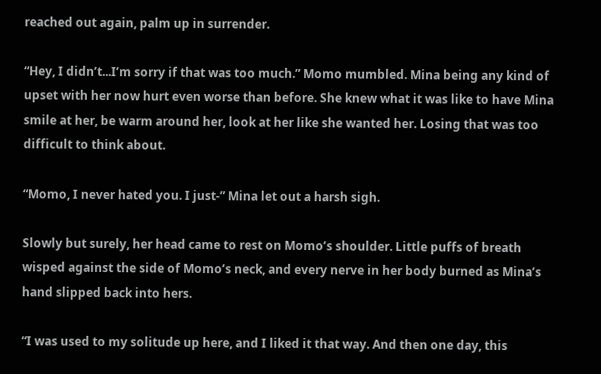reached out again, palm up in surrender.

“Hey, I didn’t...I’m sorry if that was too much.” Momo mumbled. Mina being any kind of upset with her now hurt even worse than before. She knew what it was like to have Mina smile at her, be warm around her, look at her like she wanted her. Losing that was too difficult to think about.

“Momo, I never hated you. I just-” Mina let out a harsh sigh.

Slowly but surely, her head came to rest on Momo’s shoulder. Little puffs of breath wisped against the side of Momo’s neck, and every nerve in her body burned as Mina’s hand slipped back into hers.

“I was used to my solitude up here, and I liked it that way. And then one day, this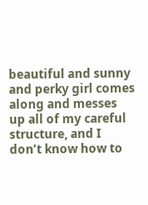beautiful and sunny and perky girl comes along and messes up all of my careful structure, and I don’t know how to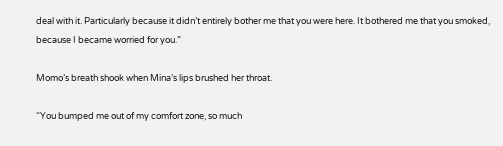deal with it. Particularly because it didn’t entirely bother me that you were here. It bothered me that you smoked, because I became worried for you.”

Momo’s breath shook when Mina’s lips brushed her throat.

“You bumped me out of my comfort zone, so much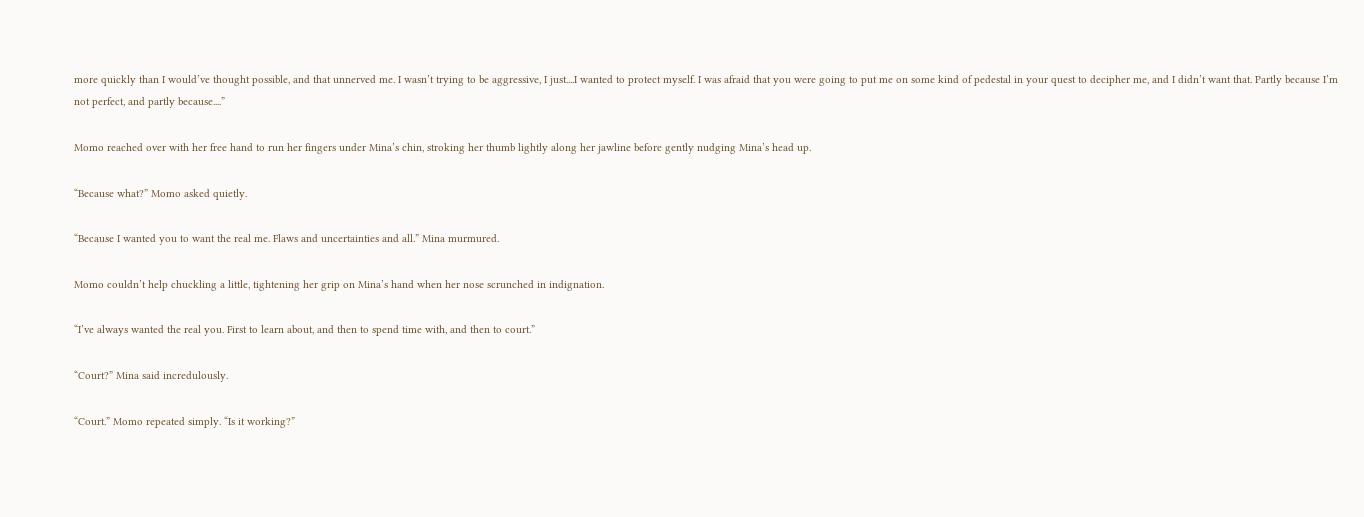more quickly than I would’ve thought possible, and that unnerved me. I wasn’t trying to be aggressive, I just....I wanted to protect myself. I was afraid that you were going to put me on some kind of pedestal in your quest to decipher me, and I didn’t want that. Partly because I’m not perfect, and partly because....”

Momo reached over with her free hand to run her fingers under Mina’s chin, stroking her thumb lightly along her jawline before gently nudging Mina’s head up.

“Because what?” Momo asked quietly.

“Because I wanted you to want the real me. Flaws and uncertainties and all.” Mina murmured.

Momo couldn’t help chuckling a little, tightening her grip on Mina’s hand when her nose scrunched in indignation.

“I’ve always wanted the real you. First to learn about, and then to spend time with, and then to court.”

“Court?” Mina said incredulously.

“Court.” Momo repeated simply. “Is it working?”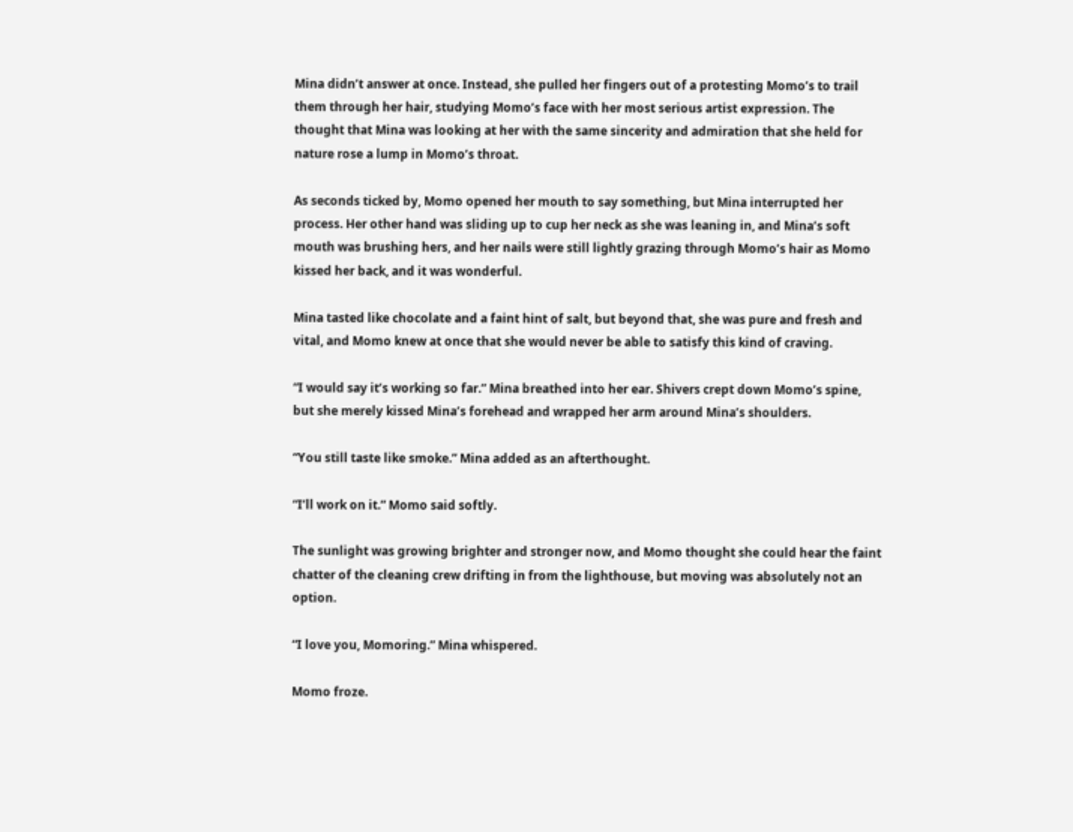Mina didn’t answer at once. Instead, she pulled her fingers out of a protesting Momo’s to trail them through her hair, studying Momo’s face with her most serious artist expression. The thought that Mina was looking at her with the same sincerity and admiration that she held for nature rose a lump in Momo’s throat.

As seconds ticked by, Momo opened her mouth to say something, but Mina interrupted her process. Her other hand was sliding up to cup her neck as she was leaning in, and Mina’s soft mouth was brushing hers, and her nails were still lightly grazing through Momo’s hair as Momo kissed her back, and it was wonderful.

Mina tasted like chocolate and a faint hint of salt, but beyond that, she was pure and fresh and vital, and Momo knew at once that she would never be able to satisfy this kind of craving.

“I would say it’s working so far.” Mina breathed into her ear. Shivers crept down Momo’s spine, but she merely kissed Mina’s forehead and wrapped her arm around Mina’s shoulders.

“You still taste like smoke.” Mina added as an afterthought.

“I’ll work on it.” Momo said softly.

The sunlight was growing brighter and stronger now, and Momo thought she could hear the faint chatter of the cleaning crew drifting in from the lighthouse, but moving was absolutely not an option.

“I love you, Momoring.” Mina whispered.

Momo froze.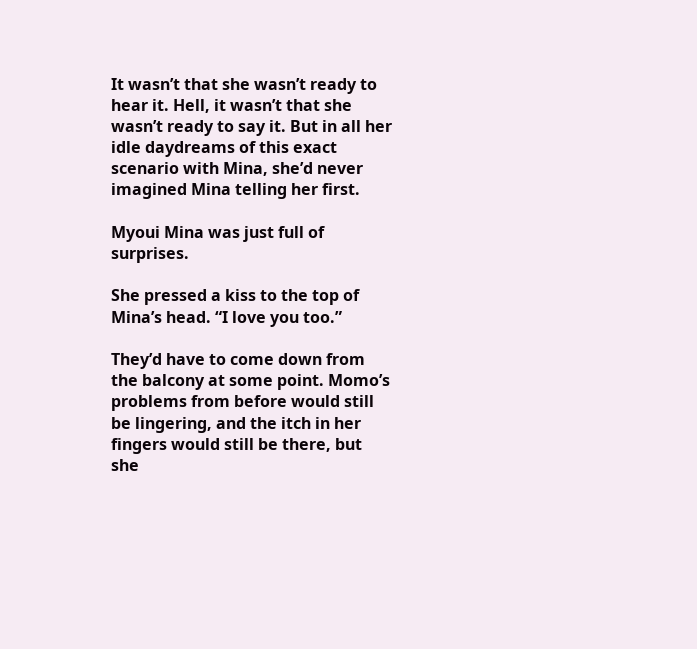It wasn’t that she wasn’t ready to hear it. Hell, it wasn’t that she wasn’t ready to say it. But in all her idle daydreams of this exact scenario with Mina, she’d never imagined Mina telling her first.

Myoui Mina was just full of surprises.

She pressed a kiss to the top of Mina’s head. “I love you too.”

They’d have to come down from the balcony at some point. Momo’s problems from before would still be lingering, and the itch in her fingers would still be there, but she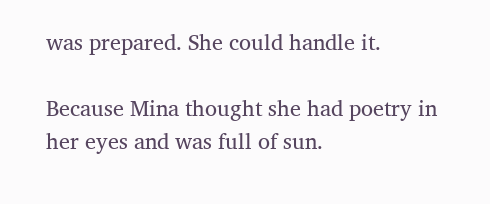was prepared. She could handle it.

Because Mina thought she had poetry in her eyes and was full of sun.